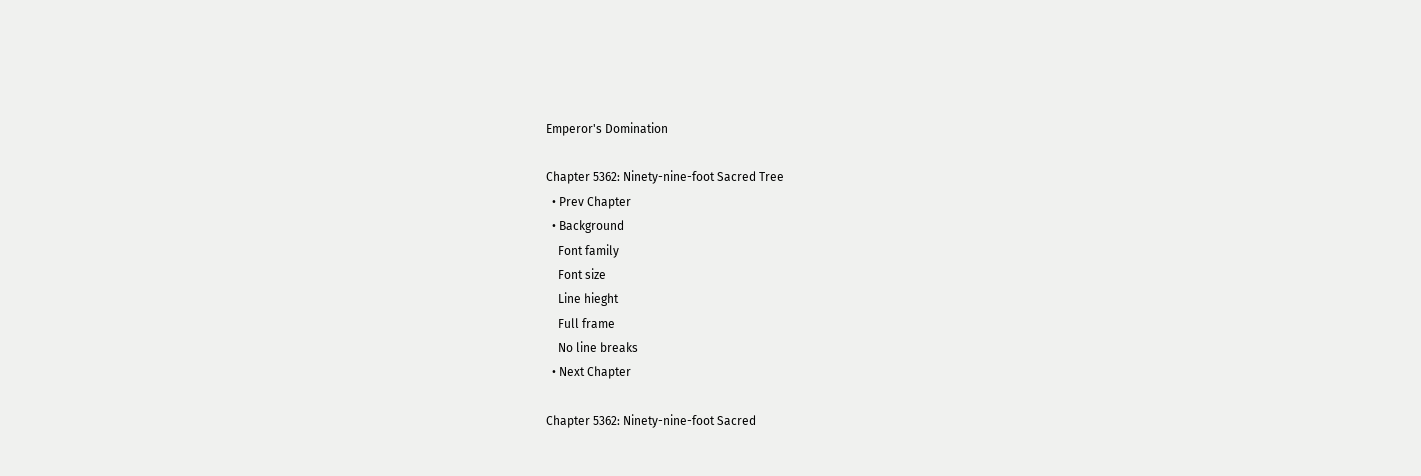Emperor's Domination

Chapter 5362: Ninety-nine-foot Sacred Tree
  • Prev Chapter
  • Background
    Font family
    Font size
    Line hieght
    Full frame
    No line breaks
  • Next Chapter

Chapter 5362: Ninety-nine-foot Sacred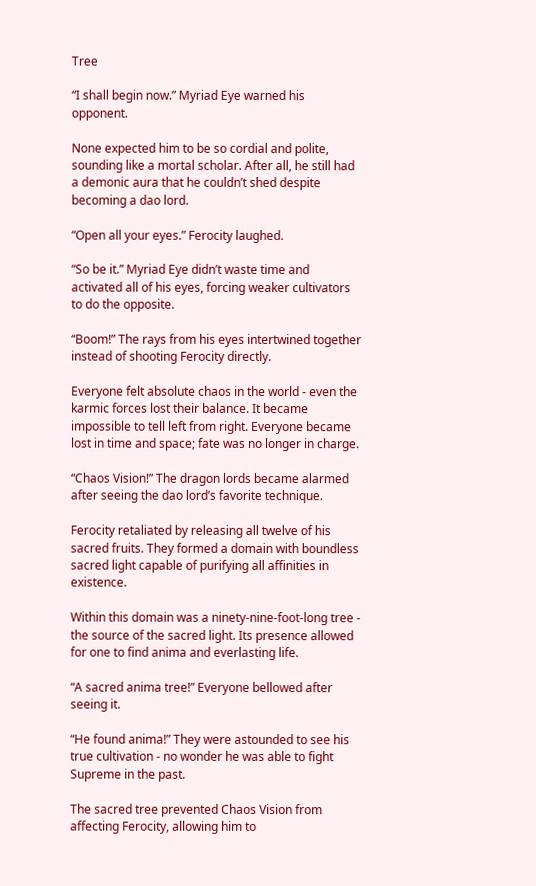Tree

“I shall begin now.” Myriad Eye warned his opponent.

None expected him to be so cordial and polite, sounding like a mortal scholar. After all, he still had a demonic aura that he couldn’t shed despite becoming a dao lord.

“Open all your eyes.” Ferocity laughed.

“So be it.” Myriad Eye didn’t waste time and activated all of his eyes, forcing weaker cultivators to do the opposite.

“Boom!” The rays from his eyes intertwined together instead of shooting Ferocity directly.

Everyone felt absolute chaos in the world - even the karmic forces lost their balance. It became impossible to tell left from right. Everyone became lost in time and space; fate was no longer in charge.

“Chaos Vision!” The dragon lords became alarmed after seeing the dao lord’s favorite technique.

Ferocity retaliated by releasing all twelve of his sacred fruits. They formed a domain with boundless sacred light capable of purifying all affinities in existence.

Within this domain was a ninety-nine-foot-long tree - the source of the sacred light. Its presence allowed for one to find anima and everlasting life.

“A sacred anima tree!” Everyone bellowed after seeing it.

“He found anima!” They were astounded to see his true cultivation - no wonder he was able to fight Supreme in the past.

The sacred tree prevented Chaos Vision from affecting Ferocity, allowing him to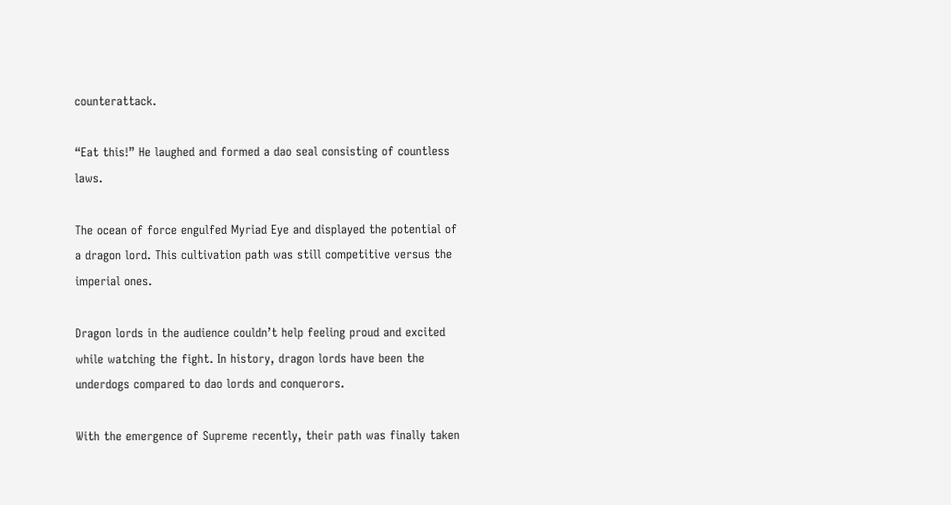counterattack.

“Eat this!” He laughed and formed a dao seal consisting of countless laws.

The ocean of force engulfed Myriad Eye and displayed the potential of a dragon lord. This cultivation path was still competitive versus the imperial ones.

Dragon lords in the audience couldn’t help feeling proud and excited while watching the fight. In history, dragon lords have been the underdogs compared to dao lords and conquerors.

With the emergence of Supreme recently, their path was finally taken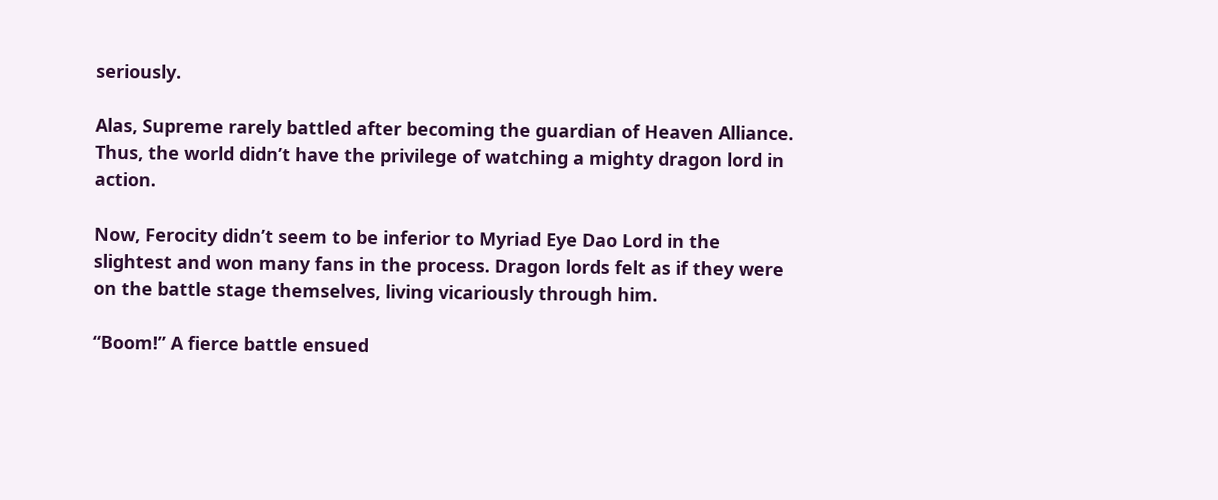seriously.

Alas, Supreme rarely battled after becoming the guardian of Heaven Alliance. Thus, the world didn’t have the privilege of watching a mighty dragon lord in action.

Now, Ferocity didn’t seem to be inferior to Myriad Eye Dao Lord in the slightest and won many fans in the process. Dragon lords felt as if they were on the battle stage themselves, living vicariously through him.

“Boom!” A fierce battle ensued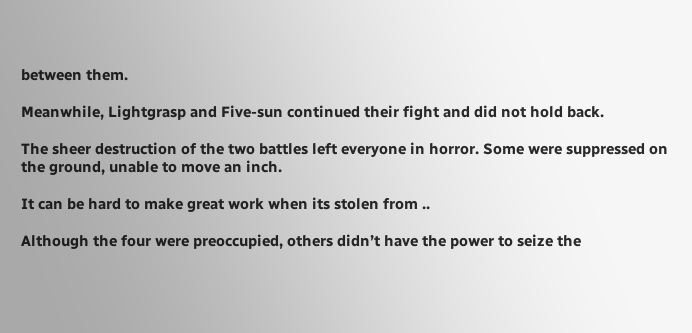between them.

Meanwhile, Lightgrasp and Five-sun continued their fight and did not hold back.

The sheer destruction of the two battles left everyone in horror. Some were suppressed on the ground, unable to move an inch.

It can be hard to make great work when its stolen from ..

Although the four were preoccupied, others didn’t have the power to seize the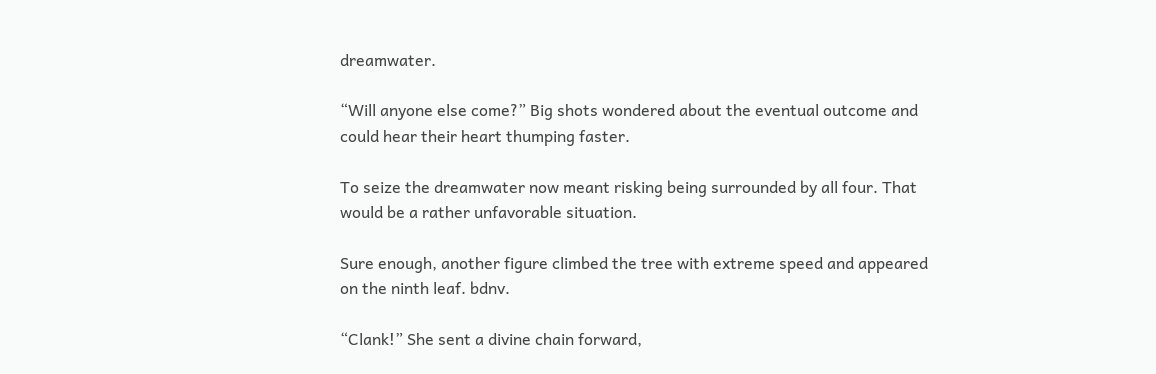dreamwater.

“Will anyone else come?” Big shots wondered about the eventual outcome and could hear their heart thumping faster.

To seize the dreamwater now meant risking being surrounded by all four. That would be a rather unfavorable situation.

Sure enough, another figure climbed the tree with extreme speed and appeared on the ninth leaf. bdnv.

“Clank!” She sent a divine chain forward,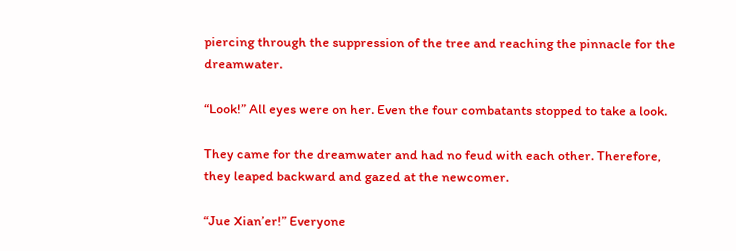piercing through the suppression of the tree and reaching the pinnacle for the dreamwater.

“Look!” All eyes were on her. Even the four combatants stopped to take a look.

They came for the dreamwater and had no feud with each other. Therefore, they leaped backward and gazed at the newcomer.

“Jue Xian’er!” Everyone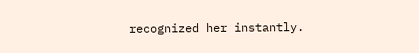recognized her instantly.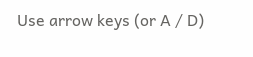Use arrow keys (or A / D)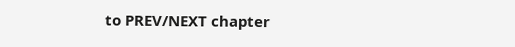to PREV/NEXT chapter